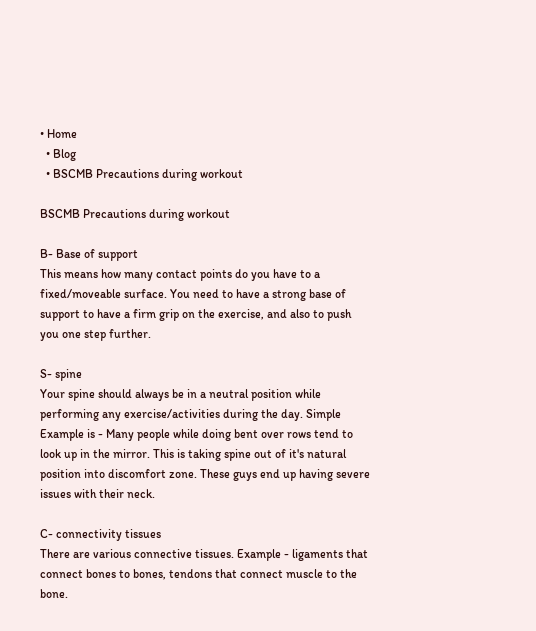• Home
  • Blog
  • BSCMB Precautions during workout

BSCMB Precautions during workout

B- Base of support
This means how many contact points do you have to a fixed/moveable surface. You need to have a strong base of support to have a firm grip on the exercise, and also to push you one step further.

S- spine
Your spine should always be in a neutral position while performing any exercise/activities during the day. Simple Example is - Many people while doing bent over rows tend to look up in the mirror. This is taking spine out of it's natural position into discomfort zone. These guys end up having severe issues with their neck.

C- connectivity tissues
There are various connective tissues. Example - ligaments that connect bones to bones, tendons that connect muscle to the bone.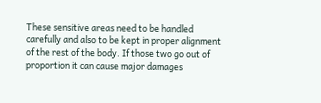These sensitive areas need to be handled carefully and also to be kept in proper alignment of the rest of the body. If those two go out of proportion it can cause major damages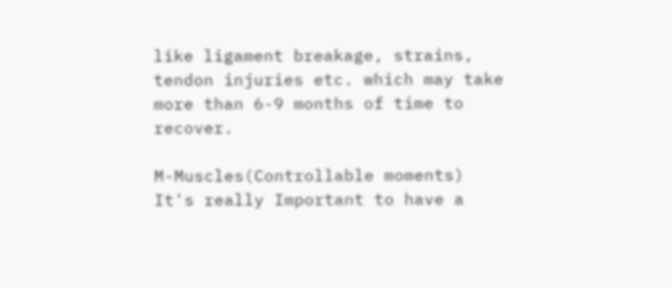like ligament breakage, strains, tendon injuries etc. which may take more than 6-9 months of time to recover.

M-Muscles(Controllable moments)
It's really Important to have a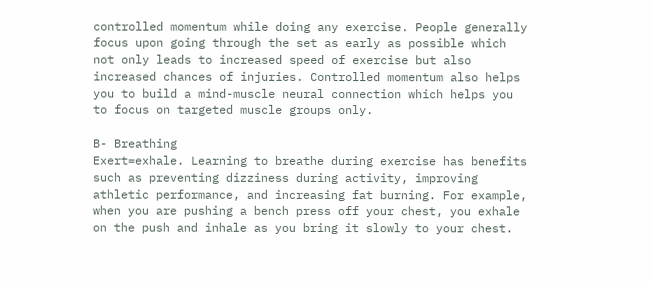controlled momentum while doing any exercise. People generally focus upon going through the set as early as possible which not only leads to increased speed of exercise but also increased chances of injuries. Controlled momentum also helps you to build a mind-muscle neural connection which helps you to focus on targeted muscle groups only.

B- Breathing
Exert=exhale. Learning to breathe during exercise has benefits such as preventing dizziness during activity, improving athletic performance, and increasing fat burning. For example, when you are pushing a bench press off your chest, you exhale on the push and inhale as you bring it slowly to your chest.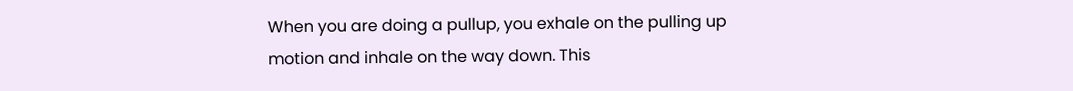When you are doing a pullup, you exhale on the pulling up motion and inhale on the way down. This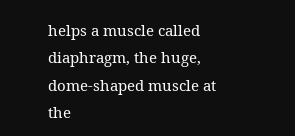helps a muscle called diaphragm, the huge, dome-shaped muscle at the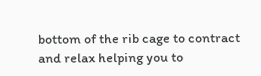bottom of the rib cage to contract and relax helping you to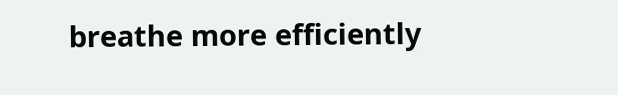breathe more efficiently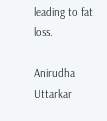leading to fat loss.

Anirudha Uttarkar